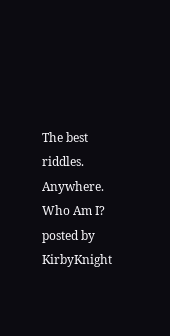The best riddles. Anywhere.
Who Am I?
posted by KirbyKnight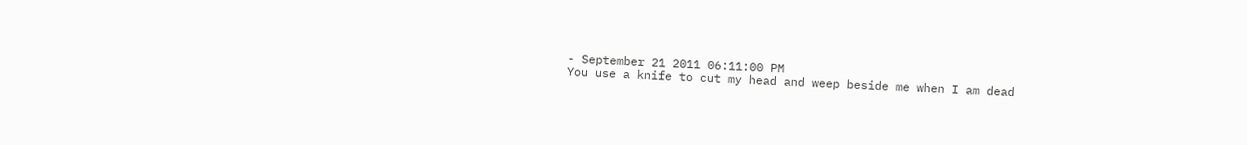- September 21 2011 06:11:00 PM
You use a knife to cut my head and weep beside me when I am dead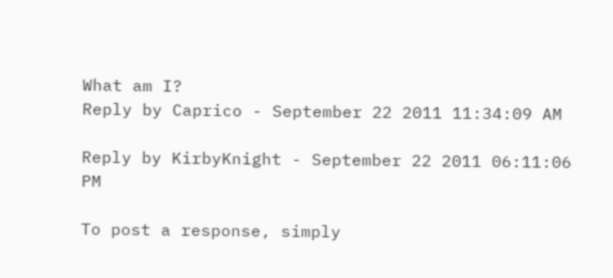What am I?
Reply by Caprico - September 22 2011 11:34:09 AM

Reply by KirbyKnight - September 22 2011 06:11:06 PM

To post a response, simply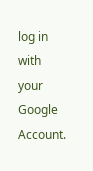log in with your Google Account.